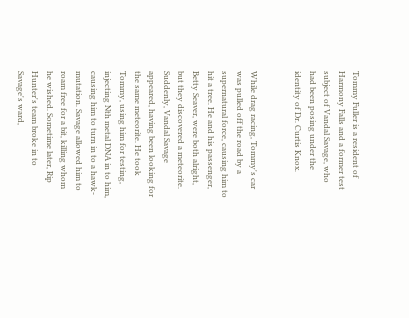Tommy Fuller is a resident of Harmony Falls and a former test subject of Vandal Savage, who had been posing under the identity of Dr. Curtis Knox.


While drag racing, Tommy's car was pulled off the road by a supernatural force, causing him to hit a tree. He and his passenger, Betty Seaver, were both alright, but they discovered a meteorite. Suddenly, Vandal Savage appeared, having been looking for the same meteorite. He took Tommy, using him for testing, injecting Nth metal DNA in to him, causing him to turn in to a hawk-mutation. Savage allowed him to roam free for a bit, killing whom he wished. Sometime later, Rip Hunter's team broke in to Savage's ward,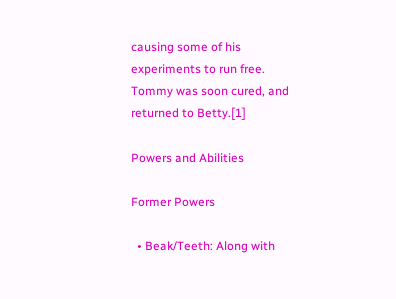causing some of his experiments to run free. Tommy was soon cured, and returned to Betty.[1]

Powers and Abilities

Former Powers

  • Beak/Teeth: Along with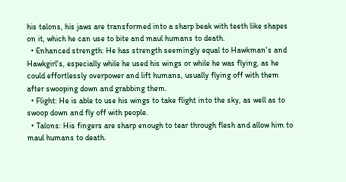his talons, his jaws are transformed into a sharp beak with teeth like shapes on it, which he can use to bite and maul humans to death.
  • Enhanced strength: He has strength seemingly equal to Hawkman's and Hawkgirl's, especially while he used his wings or while he was flying, as he could effortlessly overpower and lift humans, usually flying off with them after swooping down and grabbing them.
  • Flight: He is able to use his wings to take flight into the sky, as well as to swoop down and fly off with people.
  • Talons: His fingers are sharp enough to tear through flesh and allow him to maul humans to death.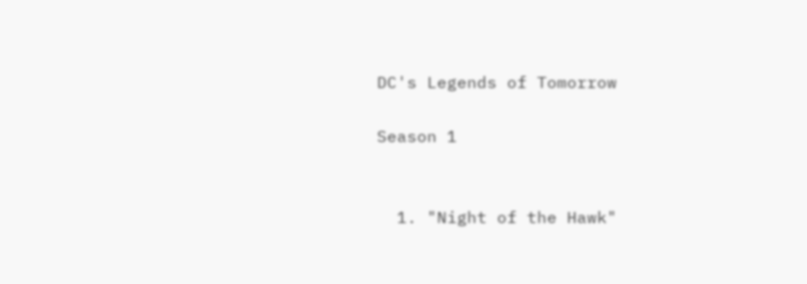DC's Legends of Tomorrow

Season 1


  1. "Night of the Hawk"